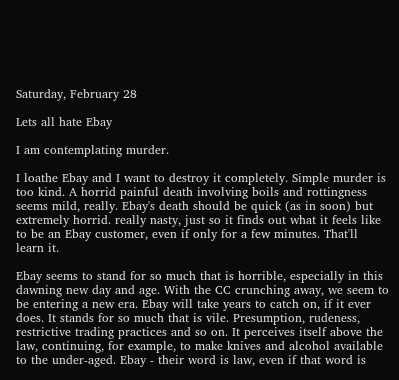Saturday, February 28

Lets all hate Ebay

I am contemplating murder.

I loathe Ebay and I want to destroy it completely. Simple murder is too kind. A horrid painful death involving boils and rottingness seems mild, really. Ebay's death should be quick (as in soon) but extremely horrid. really nasty, just so it finds out what it feels like to be an Ebay customer, even if only for a few minutes. That'll learn it.

Ebay seems to stand for so much that is horrible, especially in this dawning new day and age. With the CC crunching away, we seem to be entering a new era. Ebay will take years to catch on, if it ever does. It stands for so much that is vile. Presumption, rudeness, restrictive trading practices and so on. It perceives itself above the law, continuing, for example, to make knives and alcohol available to the under-aged. Ebay - their word is law, even if that word is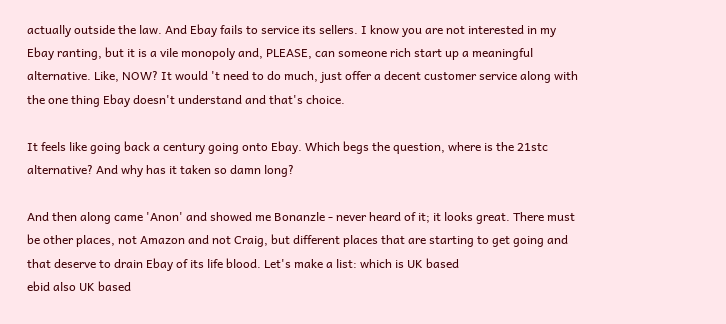actually outside the law. And Ebay fails to service its sellers. I know you are not interested in my Ebay ranting, but it is a vile monopoly and, PLEASE, can someone rich start up a meaningful alternative. Like, NOW? It would 't need to do much, just offer a decent customer service along with the one thing Ebay doesn't understand and that's choice.

It feels like going back a century going onto Ebay. Which begs the question, where is the 21stc alternative? And why has it taken so damn long?

And then along came 'Anon' and showed me Bonanzle - never heard of it; it looks great. There must be other places, not Amazon and not Craig, but different places that are starting to get going and that deserve to drain Ebay of its life blood. Let's make a list: which is UK based
ebid also UK based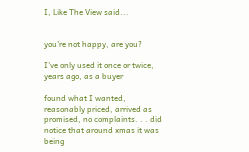I, Like The View said...


you're not happy, are you?

I've only used it once or twice, years ago, as a buyer

found what I wanted, reasonably priced, arrived as promised, no complaints. . . did notice that around xmas it was being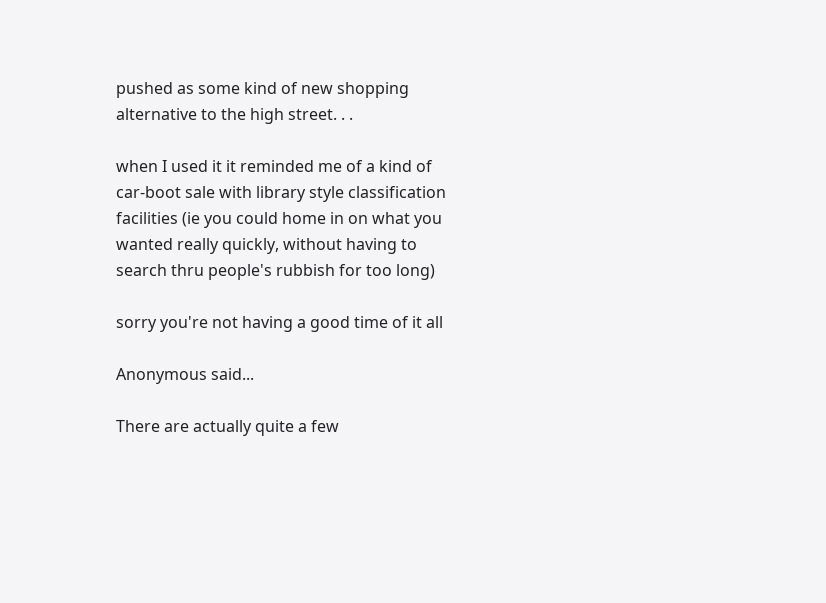pushed as some kind of new shopping alternative to the high street. . .

when I used it it reminded me of a kind of car-boot sale with library style classification facilities (ie you could home in on what you wanted really quickly, without having to search thru people's rubbish for too long)

sorry you're not having a good time of it all

Anonymous said...

There are actually quite a few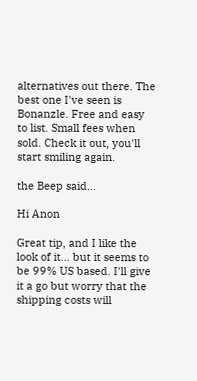alternatives out there. The best one I've seen is Bonanzle. Free and easy to list. Small fees when sold. Check it out, you'll start smiling again.

the Beep said...

Hi Anon

Great tip, and I like the look of it... but it seems to be 99% US based. I'll give it a go but worry that the shipping costs will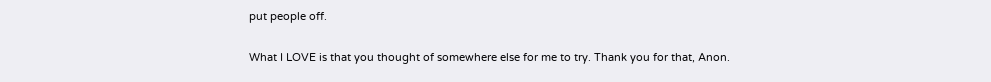put people off.

What I LOVE is that you thought of somewhere else for me to try. Thank you for that, Anon.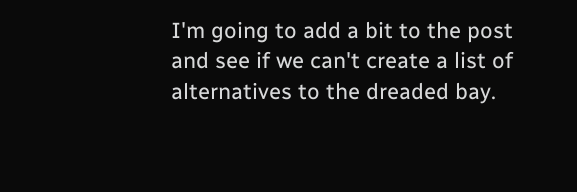I'm going to add a bit to the post and see if we can't create a list of alternatives to the dreaded bay.